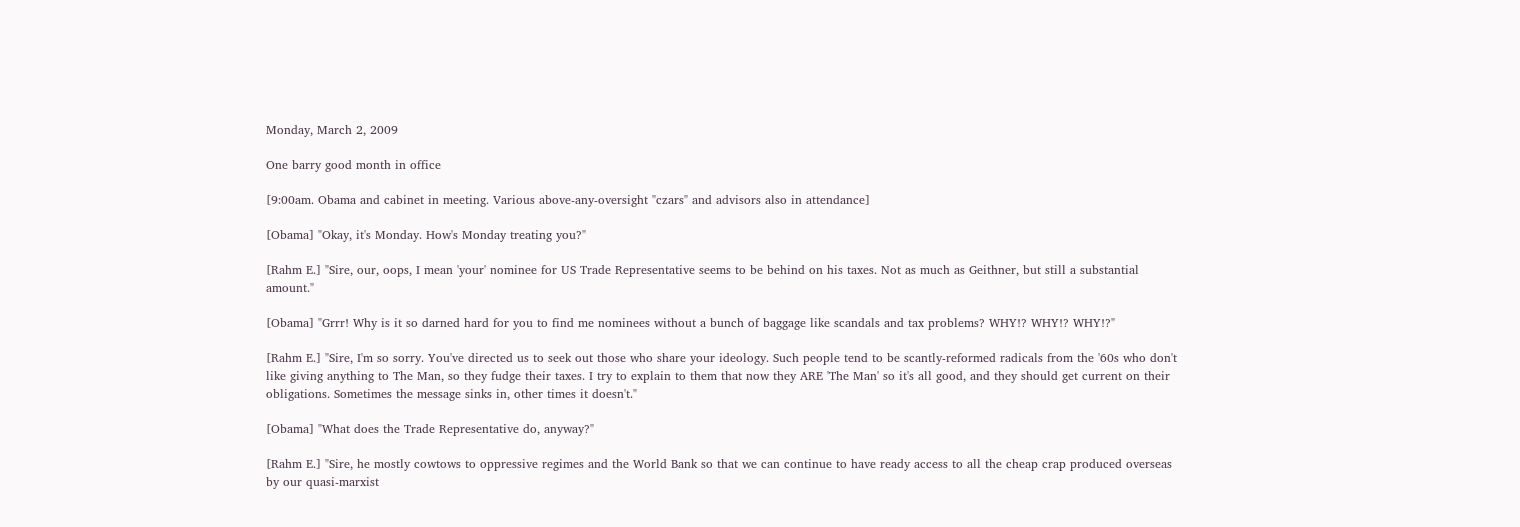Monday, March 2, 2009

One barry good month in office

[9:00am. Obama and cabinet in meeting. Various above-any-oversight "czars" and advisors also in attendance]

[Obama] "Okay, it's Monday. How's Monday treating you?"

[Rahm E.] "Sire, our, oops, I mean 'your' nominee for US Trade Representative seems to be behind on his taxes. Not as much as Geithner, but still a substantial amount."

[Obama] "Grrr! Why is it so darned hard for you to find me nominees without a bunch of baggage like scandals and tax problems? WHY!? WHY!? WHY!?"

[Rahm E.] "Sire, I'm so sorry. You've directed us to seek out those who share your ideology. Such people tend to be scantly-reformed radicals from the '60s who don't like giving anything to The Man, so they fudge their taxes. I try to explain to them that now they ARE 'The Man' so it's all good, and they should get current on their obligations. Sometimes the message sinks in, other times it doesn't."

[Obama] "What does the Trade Representative do, anyway?"

[Rahm E.] "Sire, he mostly cowtows to oppressive regimes and the World Bank so that we can continue to have ready access to all the cheap crap produced overseas by our quasi-marxist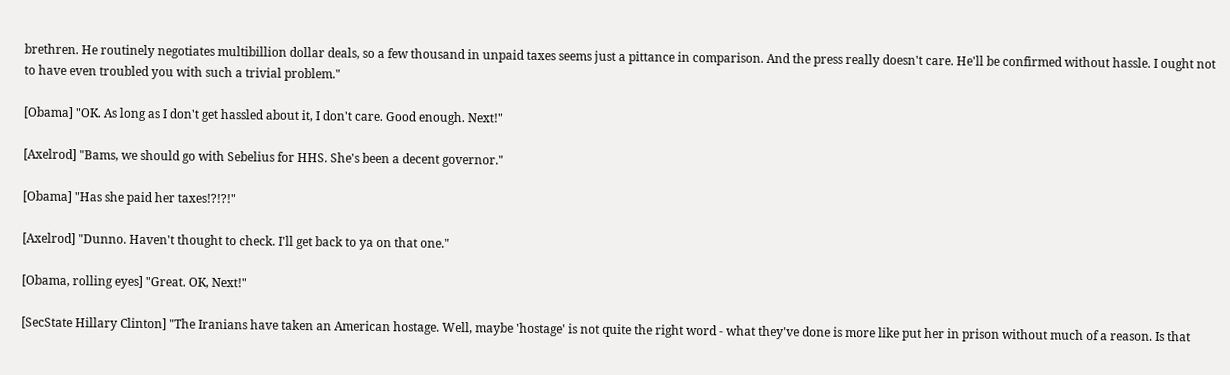brethren. He routinely negotiates multibillion dollar deals, so a few thousand in unpaid taxes seems just a pittance in comparison. And the press really doesn't care. He'll be confirmed without hassle. I ought not to have even troubled you with such a trivial problem."

[Obama] "OK. As long as I don't get hassled about it, I don't care. Good enough. Next!"

[Axelrod] "Bams, we should go with Sebelius for HHS. She's been a decent governor."

[Obama] "Has she paid her taxes!?!?!"

[Axelrod] "Dunno. Haven't thought to check. I'll get back to ya on that one."

[Obama, rolling eyes] "Great. OK, Next!"

[SecState Hillary Clinton] "The Iranians have taken an American hostage. Well, maybe 'hostage' is not quite the right word - what they've done is more like put her in prison without much of a reason. Is that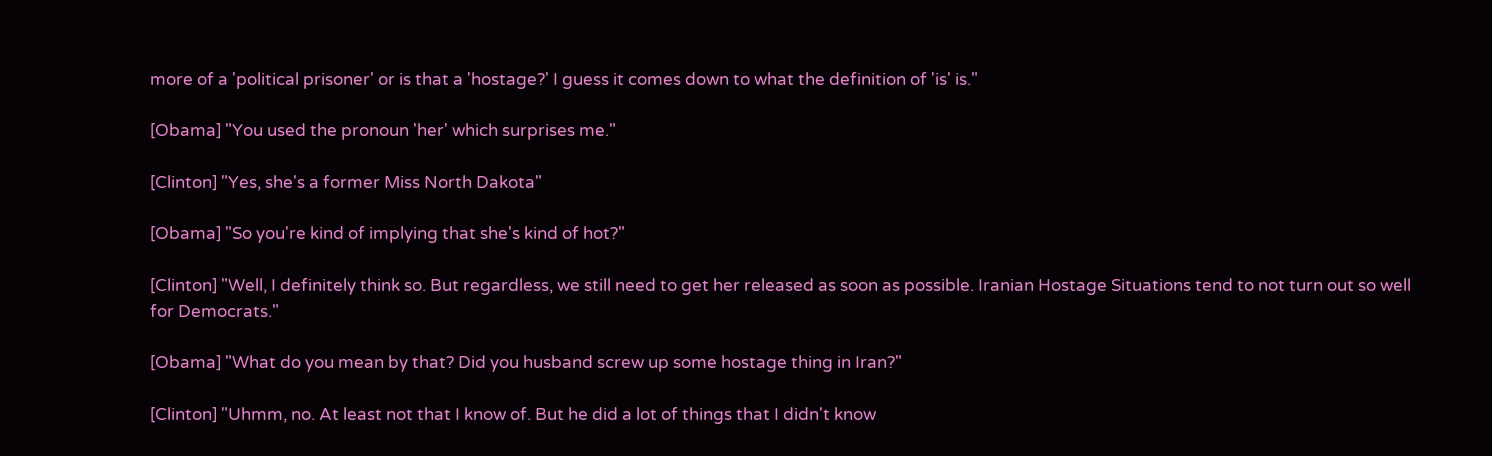more of a 'political prisoner' or is that a 'hostage?' I guess it comes down to what the definition of 'is' is."

[Obama] "You used the pronoun 'her' which surprises me."

[Clinton] "Yes, she's a former Miss North Dakota"

[Obama] "So you're kind of implying that she's kind of hot?"

[Clinton] "Well, I definitely think so. But regardless, we still need to get her released as soon as possible. Iranian Hostage Situations tend to not turn out so well for Democrats."

[Obama] "What do you mean by that? Did you husband screw up some hostage thing in Iran?"

[Clinton] "Uhmm, no. At least not that I know of. But he did a lot of things that I didn't know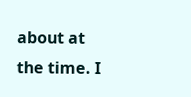about at the time. I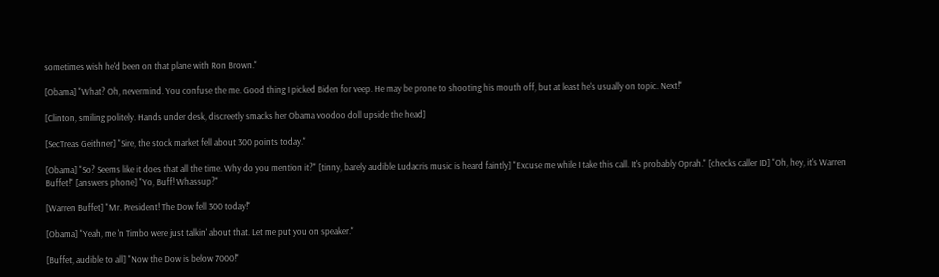sometimes wish he'd been on that plane with Ron Brown."

[Obama] "What? Oh, nevermind. You confuse the me. Good thing I picked Biden for veep. He may be prone to shooting his mouth off, but at least he's usually on topic. Next!"

[Clinton, smiling politely. Hands under desk, discreetly smacks her Obama voodoo doll upside the head]

[SecTreas Geithner] "Sire, the stock market fell about 300 points today."

[Obama] "So? Seems like it does that all the time. Why do you mention it?" [tinny, barely audible Ludacris music is heard faintly] "Excuse me while I take this call. It's probably Oprah." [checks caller ID] "Oh, hey, it's Warren Buffet!" [answers phone] "Yo, Buff! Whassup?"

[Warren Buffet] "Mr. President! The Dow fell 300 today!"

[Obama] "Yeah, me 'n Timbo were just talkin' about that. Let me put you on speaker."

[Buffet, audible to all] "Now the Dow is below 7000!"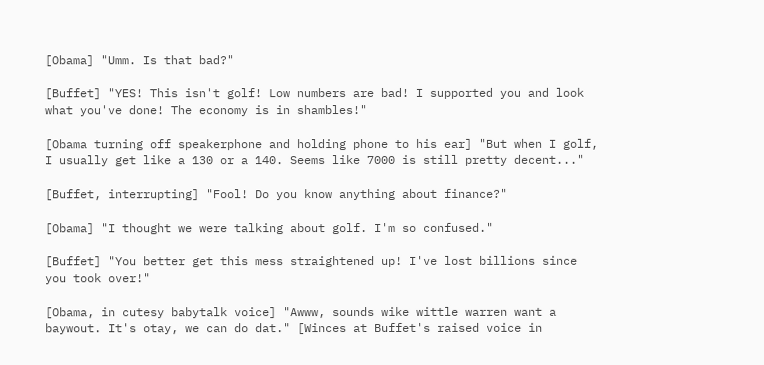[Obama] "Umm. Is that bad?"

[Buffet] "YES! This isn't golf! Low numbers are bad! I supported you and look what you've done! The economy is in shambles!"

[Obama turning off speakerphone and holding phone to his ear] "But when I golf, I usually get like a 130 or a 140. Seems like 7000 is still pretty decent..."

[Buffet, interrupting] "Fool! Do you know anything about finance?"

[Obama] "I thought we were talking about golf. I'm so confused."

[Buffet] "You better get this mess straightened up! I've lost billions since you took over!"

[Obama, in cutesy babytalk voice] "Awww, sounds wike wittle warren want a baywout. It's otay, we can do dat." [Winces at Buffet's raised voice in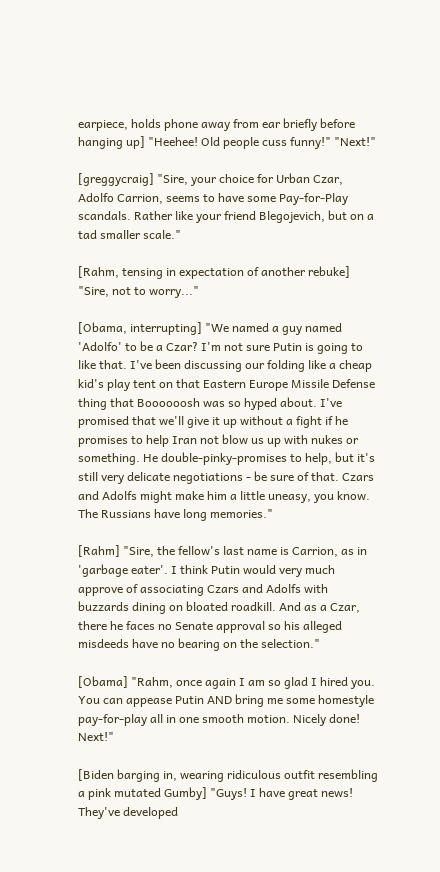earpiece, holds phone away from ear briefly before hanging up] "Heehee! Old people cuss funny!" "Next!"

[greggycraig] "Sire, your choice for Urban Czar, Adolfo Carrion, seems to have some Pay-for-Play scandals. Rather like your friend Blegojevich, but on a tad smaller scale."

[Rahm, tensing in expectation of another rebuke] "Sire, not to worry..."

[Obama, interrupting] "We named a guy named 'Adolfo' to be a Czar? I'm not sure Putin is going to like that. I've been discussing our folding like a cheap kid's play tent on that Eastern Europe Missile Defense thing that Boooooosh was so hyped about. I've promised that we'll give it up without a fight if he promises to help Iran not blow us up with nukes or something. He double-pinky-promises to help, but it's still very delicate negotiations - be sure of that. Czars and Adolfs might make him a little uneasy, you know. The Russians have long memories."

[Rahm] "Sire, the fellow's last name is Carrion, as in 'garbage eater'. I think Putin would very much approve of associating Czars and Adolfs with buzzards dining on bloated roadkill. And as a Czar, there he faces no Senate approval so his alleged misdeeds have no bearing on the selection."

[Obama] "Rahm, once again I am so glad I hired you. You can appease Putin AND bring me some homestyle pay-for-play all in one smooth motion. Nicely done! Next!"

[Biden barging in, wearing ridiculous outfit resembling a pink mutated Gumby] "Guys! I have great news! They've developed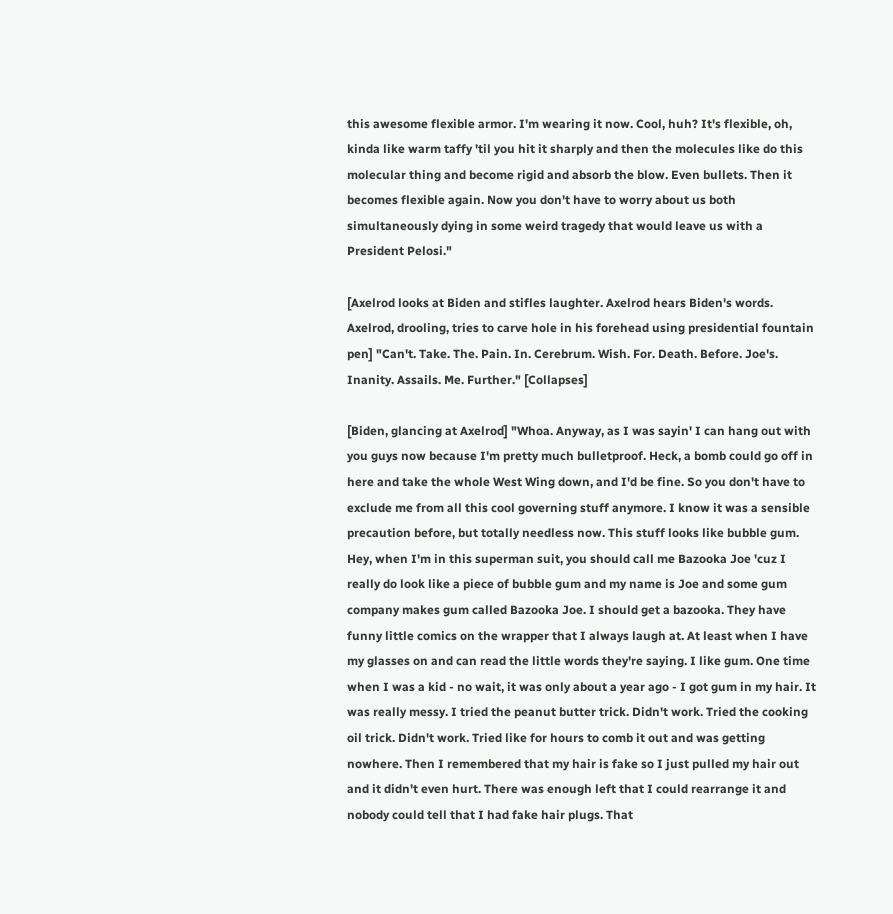this awesome flexible armor. I'm wearing it now. Cool, huh? It's flexible, oh, kinda like warm taffy 'til you hit it sharply and then the molecules like do this molecular thing and become rigid and absorb the blow. Even bullets. Then it becomes flexible again. Now you don't have to worry about us both simultaneously dying in some weird tragedy that would leave us with a President Pelosi."

[Axelrod looks at Biden and stifles laughter. Axelrod hears Biden's words. Axelrod, drooling, tries to carve hole in his forehead using presidential fountain pen] "Can't. Take. The. Pain. In. Cerebrum. Wish. For. Death. Before. Joe's. Inanity. Assails. Me. Further." [Collapses]

[Biden, glancing at Axelrod] "Whoa. Anyway, as I was sayin' I can hang out with you guys now because I'm pretty much bulletproof. Heck, a bomb could go off in here and take the whole West Wing down, and I'd be fine. So you don't have to exclude me from all this cool governing stuff anymore. I know it was a sensible precaution before, but totally needless now. This stuff looks like bubble gum. Hey, when I'm in this superman suit, you should call me Bazooka Joe 'cuz I really do look like a piece of bubble gum and my name is Joe and some gum company makes gum called Bazooka Joe. I should get a bazooka. They have funny little comics on the wrapper that I always laugh at. At least when I have my glasses on and can read the little words they're saying. I like gum. One time when I was a kid - no wait, it was only about a year ago - I got gum in my hair. It was really messy. I tried the peanut butter trick. Didn't work. Tried the cooking oil trick. Didn't work. Tried like for hours to comb it out and was getting nowhere. Then I remembered that my hair is fake so I just pulled my hair out and it didn't even hurt. There was enough left that I could rearrange it and nobody could tell that I had fake hair plugs. That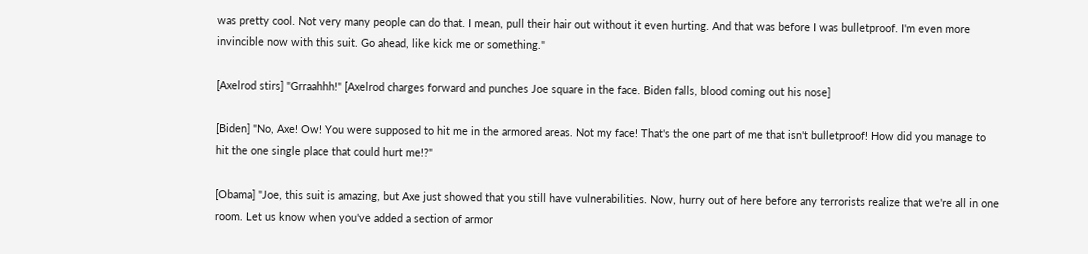was pretty cool. Not very many people can do that. I mean, pull their hair out without it even hurting. And that was before I was bulletproof. I'm even more invincible now with this suit. Go ahead, like kick me or something."

[Axelrod stirs] "Grraahhh!" [Axelrod charges forward and punches Joe square in the face. Biden falls, blood coming out his nose]

[Biden] "No, Axe! Ow! You were supposed to hit me in the armored areas. Not my face! That's the one part of me that isn't bulletproof! How did you manage to hit the one single place that could hurt me!?"

[Obama] "Joe, this suit is amazing, but Axe just showed that you still have vulnerabilities. Now, hurry out of here before any terrorists realize that we're all in one room. Let us know when you've added a section of armor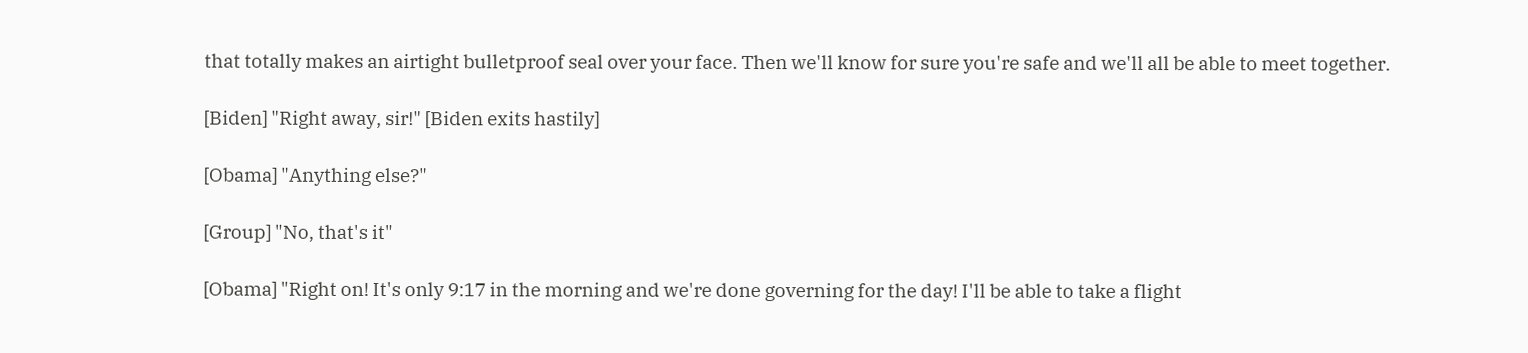that totally makes an airtight bulletproof seal over your face. Then we'll know for sure you're safe and we'll all be able to meet together.

[Biden] "Right away, sir!" [Biden exits hastily]

[Obama] "Anything else?"

[Group] "No, that's it"

[Obama] "Right on! It's only 9:17 in the morning and we're done governing for the day! I'll be able to take a flight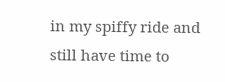in my spiffy ride and still have time to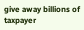give away billions of taxpayer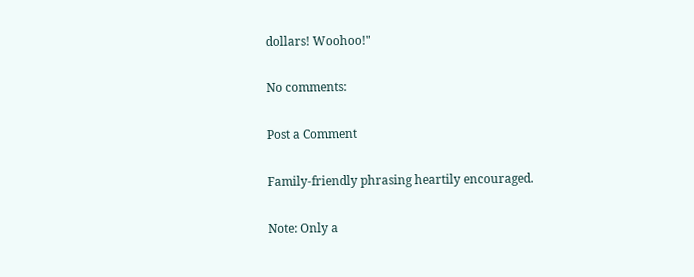dollars! Woohoo!"

No comments:

Post a Comment

Family-friendly phrasing heartily encouraged.

Note: Only a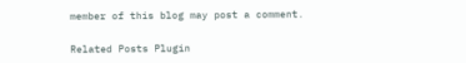member of this blog may post a comment.


Related Posts Plugin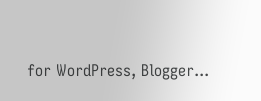for WordPress, Blogger...